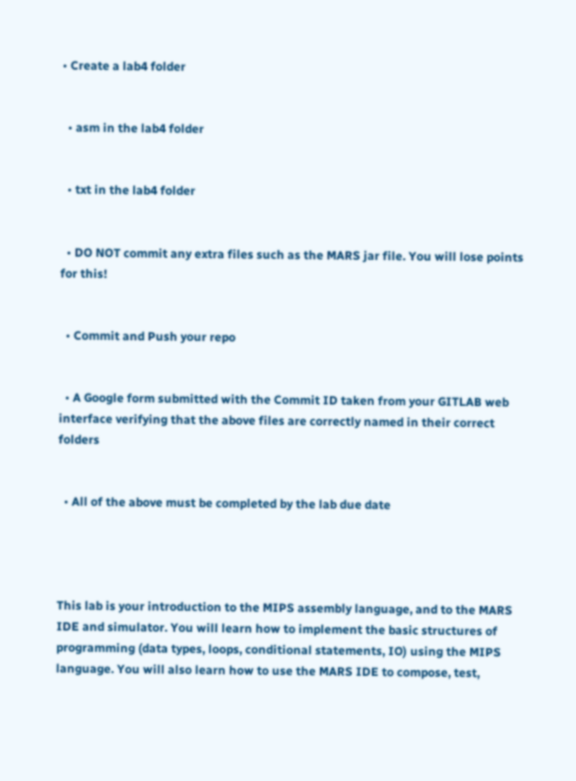• Create a lab4 folder


  • asm in the lab4 folder


  • txt in the lab4 folder


  • DO NOT commit any extra files such as the MARS jar file. You will lose points for this!


  • Commit and Push your repo


  • A Google form submitted with the Commit ID taken from your GITLAB web interface verifying that the above files are correctly named in their correct folders


  • All of the above must be completed by the lab due date




This lab is your introduction to the MIPS assembly language, and to the MARS IDE and simulator. You will learn how to implement the basic structures of programming (data types, loops, conditional statements, IO) using the MIPS language. You will also learn how to use the MARS IDE to compose, test,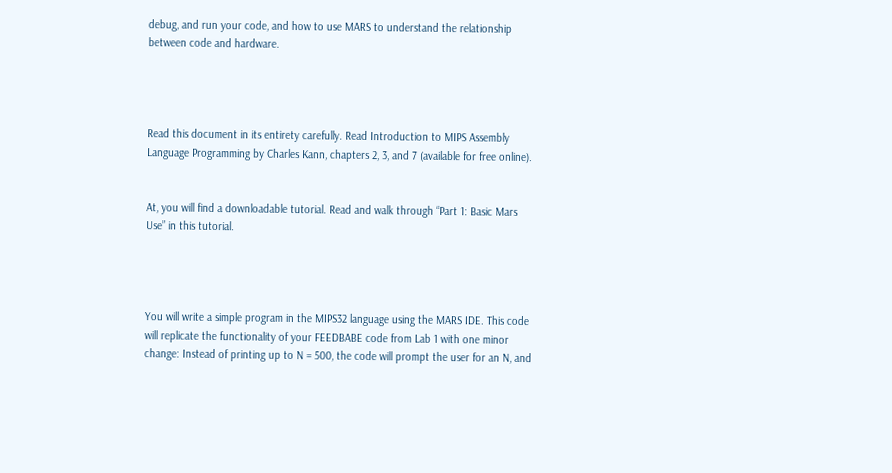debug, and run your code, and how to use MARS to understand the relationship between code and hardware.




Read this document in its entirety carefully. Read Introduction to MIPS Assembly Language Programming by Charles Kann, chapters 2, 3, and 7 (available for free online).


At, you will find a downloadable tutorial. Read and walk through “Part 1: Basic Mars Use” in this tutorial.




You will write a simple program in the MIPS32 language using the MARS IDE. This code will replicate the functionality of your FEEDBABE code from Lab 1 with one minor change: Instead of printing up to N = 500, the code will prompt the user for an N, and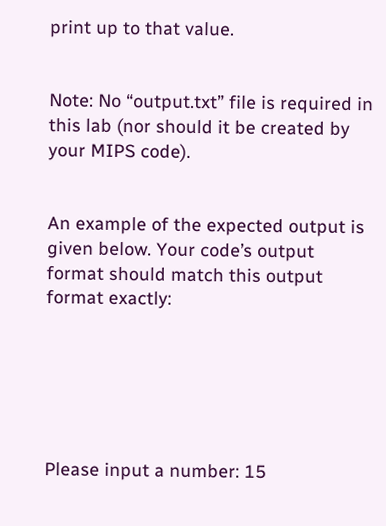print up to that value.


Note: No “output.txt” file is required in this lab (nor should it be created by your MIPS code).


An example of the expected output is given below. Your code’s output format should match this output format exactly:






Please input a number: 15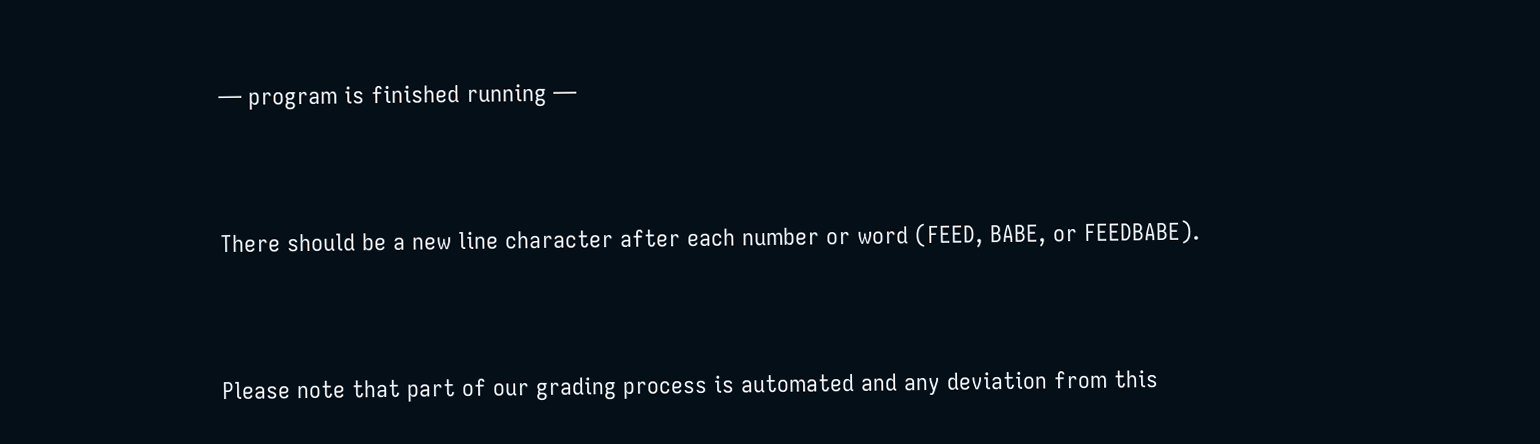— program is finished running —


There should be a new line character after each number or word (FEED, BABE, or FEEDBABE).


Please note that part of our grading process is automated and any deviation from this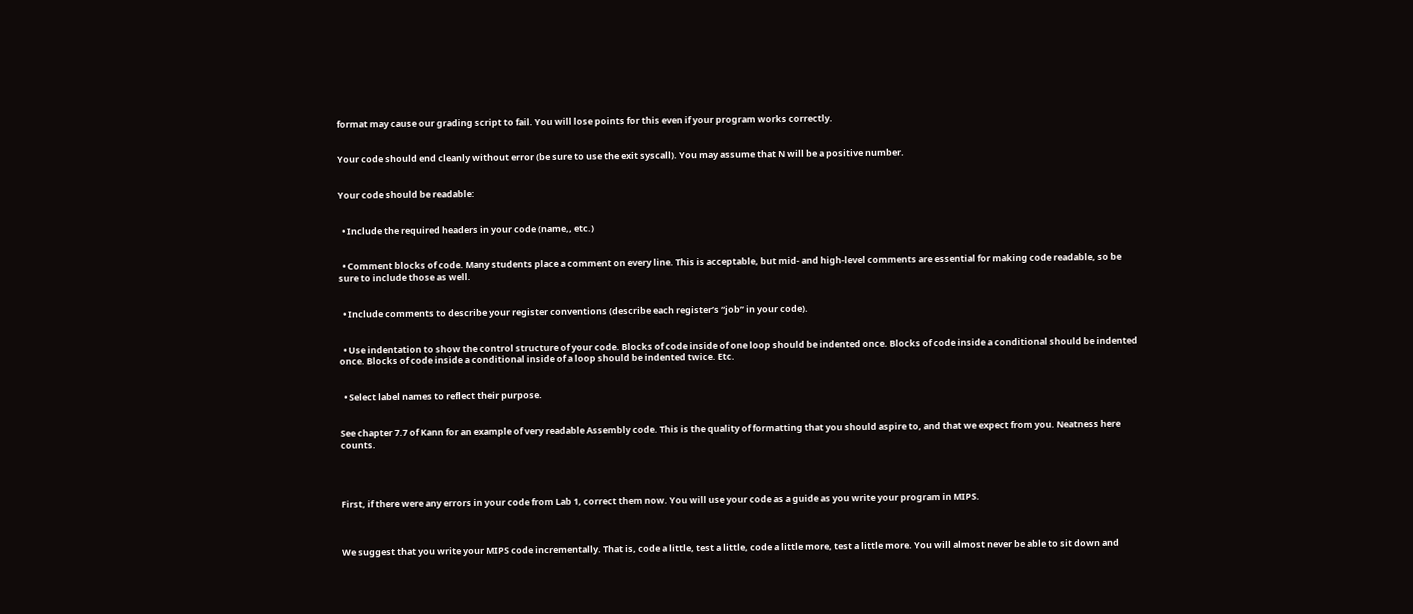format may cause our grading script to fail. You will lose points for this even if your program works correctly.


Your code should end cleanly without error (be sure to use the exit syscall). You may assume that N will be a positive number.


Your code should be readable:


  • Include the required headers in your code (name,, etc.)


  • Comment blocks of code. Many students place a comment on every line. This is acceptable, but mid- and high-level comments are essential for making code readable, so be sure to include those as well.


  • Include comments to describe your register conventions (describe each register’s “job” in your code).


  • Use indentation to show the control structure of your code. Blocks of code inside of one loop should be indented once. Blocks of code inside a conditional should be indented once. Blocks of code inside a conditional inside of a loop should be indented twice. Etc.


  • Select label names to reflect their purpose.


See chapter 7.7 of Kann for an example of very readable Assembly code. This is the quality of formatting that you should aspire to, and that we expect from you. Neatness here counts.




First, if there were any errors in your code from Lab 1, correct them now. You will use your code as a guide as you write your program in MIPS.



We suggest that you write your MIPS code incrementally. That is, code a little, test a little, code a little more, test a little more. You will almost never be able to sit down and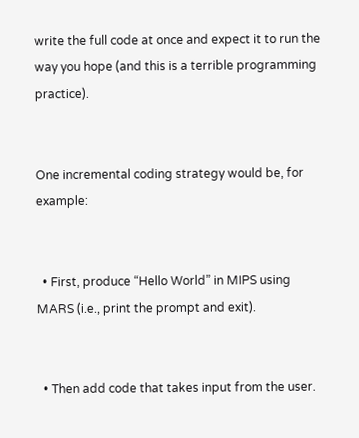write the full code at once and expect it to run the way you hope (and this is a terrible programming practice).


One incremental coding strategy would be, for example:


  • First, produce “Hello World” in MIPS using MARS (i.e., print the prompt and exit).


  • Then add code that takes input from the user.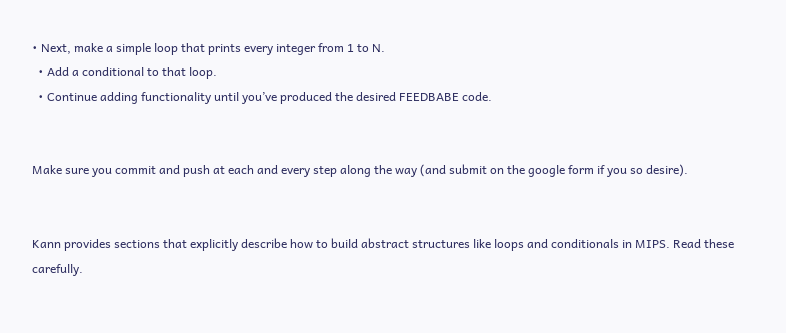• Next, make a simple loop that prints every integer from 1 to N.
  • Add a conditional to that loop.
  • Continue adding functionality until you’ve produced the desired FEEDBABE code.


Make sure you commit and push at each and every step along the way (and submit on the google form if you so desire).


Kann provides sections that explicitly describe how to build abstract structures like loops and conditionals in MIPS. Read these carefully.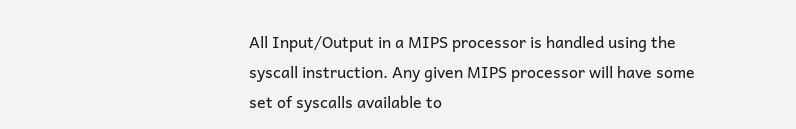All Input/Output in a MIPS processor is handled using the syscall instruction. Any given MIPS processor will have some set of syscalls available to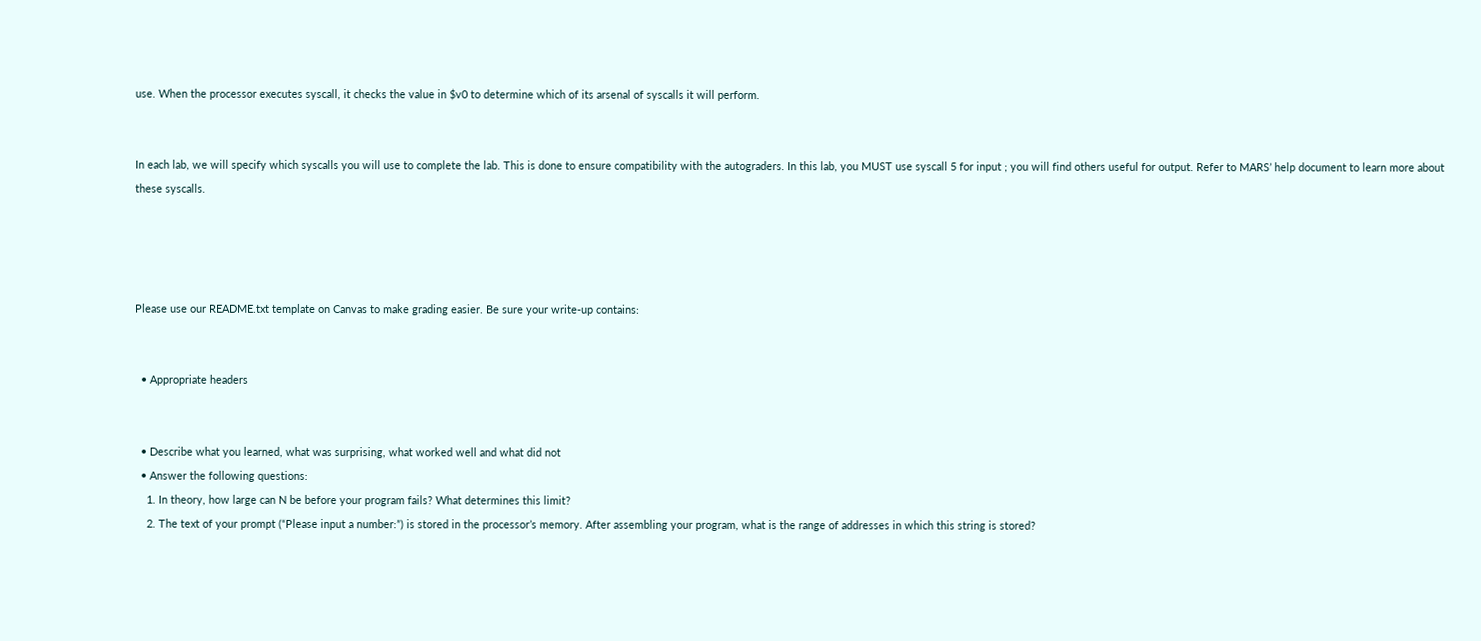use. When the processor executes syscall, it checks the value in $v0 to determine which of its arsenal of syscalls it will perform.


In each lab, we will specify which syscalls you will use to complete the lab. This is done to ensure compatibility with the autograders. In this lab, you MUST use syscall 5 for input ; you will find others useful for output. Refer to MARS’ help document to learn more about these syscalls.




Please use our README.txt template on Canvas to make grading easier. Be sure your write-up contains:


  • Appropriate headers


  • Describe what you learned, what was surprising, what worked well and what did not
  • Answer the following questions:
    1. In theory, how large can N be before your program fails? What determines this limit?
    2. The text of your prompt (“Please input a number:”) is stored in the processor’s memory. After assembling your program, what is the range of addresses in which this string is stored?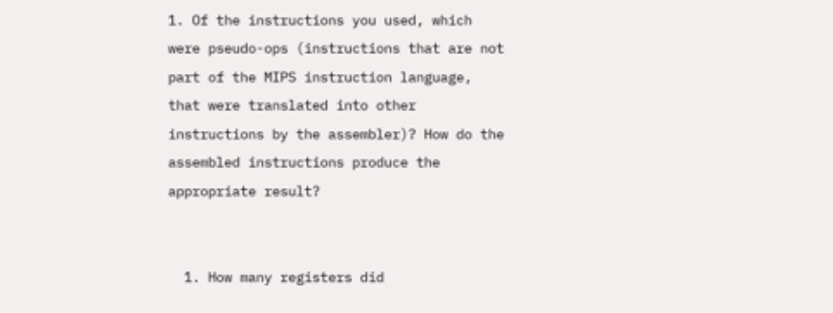1. Of the instructions you used, which were pseudo-ops (instructions that are not part of the MIPS instruction language, that were translated into other instructions by the assembler)? How do the assembled instructions produce the appropriate result?


  1. How many registers did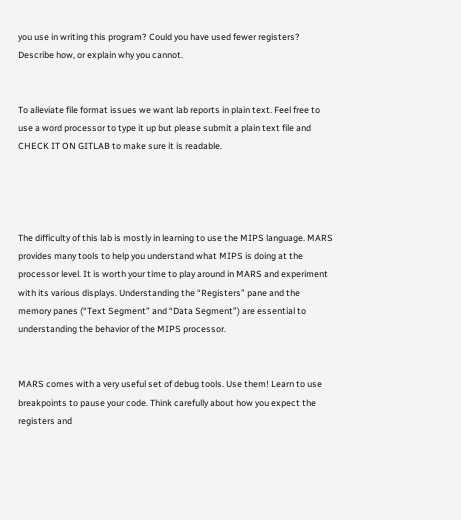you use in writing this program? Could you have used fewer registers? Describe how, or explain why you cannot.


To alleviate file format issues we want lab reports in plain text. Feel free to use a word processor to type it up but please submit a plain text file and CHECK IT ON GITLAB to make sure it is readable.




The difficulty of this lab is mostly in learning to use the MIPS language. MARS provides many tools to help you understand what MIPS is doing at the processor level. It is worth your time to play around in MARS and experiment with its various displays. Understanding the “Registers” pane and the memory panes (“Text Segment” and “Data Segment”) are essential to understanding the behavior of the MIPS processor.


MARS comes with a very useful set of debug tools. Use them! Learn to use breakpoints to pause your code. Think carefully about how you expect the registers and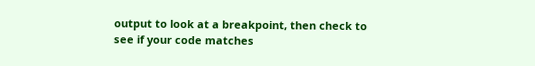output to look at a breakpoint, then check to see if your code matches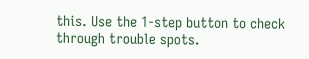this. Use the 1-step button to check through trouble spots.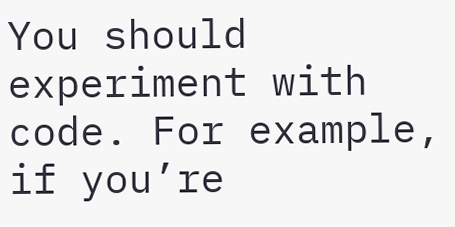You should experiment with code. For example, if you’re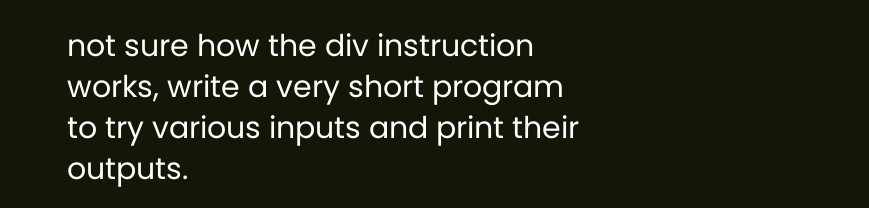not sure how the div instruction works, write a very short program to try various inputs and print their outputs.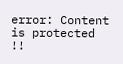error: Content is protected !!